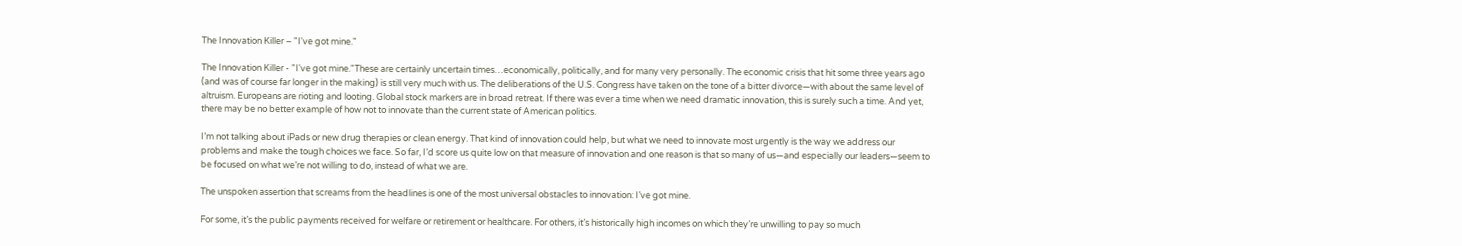The Innovation Killer – "I've got mine."

The Innovation Killer - "I've got mine."These are certainly uncertain times…economically, politically, and for many very personally. The economic crisis that hit some three years ago (and was of course far longer in the making) is still very much with us. The deliberations of the U.S. Congress have taken on the tone of a bitter divorce—with about the same level of altruism. Europeans are rioting and looting. Global stock markers are in broad retreat. If there was ever a time when we need dramatic innovation, this is surely such a time. And yet, there may be no better example of how not to innovate than the current state of American politics.

I’m not talking about iPads or new drug therapies or clean energy. That kind of innovation could help, but what we need to innovate most urgently is the way we address our problems and make the tough choices we face. So far, I’d score us quite low on that measure of innovation and one reason is that so many of us—and especially our leaders—seem to be focused on what we’re not willing to do, instead of what we are.

The unspoken assertion that screams from the headlines is one of the most universal obstacles to innovation: I’ve got mine.

For some, it’s the public payments received for welfare or retirement or healthcare. For others, it’s historically high incomes on which they’re unwilling to pay so much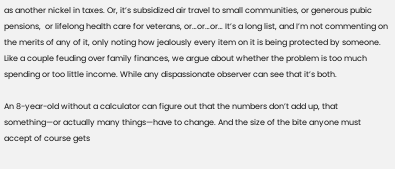as another nickel in taxes. Or, it’s subsidized air travel to small communities, or generous pubic pensions,  or lifelong health care for veterans, or…or…or… It’s a long list, and I’m not commenting on the merits of any of it, only noting how jealously every item on it is being protected by someone. Like a couple feuding over family finances, we argue about whether the problem is too much spending or too little income. While any dispassionate observer can see that it’s both.

An 8-year-old without a calculator can figure out that the numbers don’t add up, that something—or actually many things—have to change. And the size of the bite anyone must accept of course gets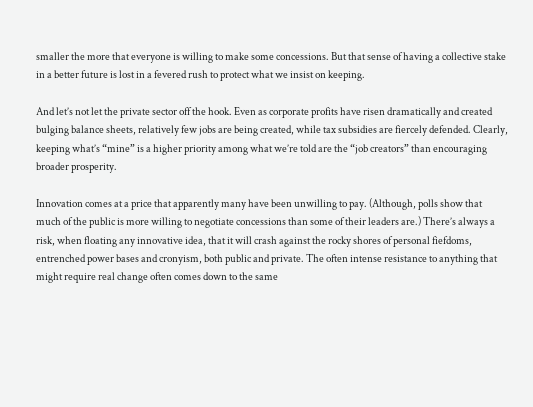smaller the more that everyone is willing to make some concessions. But that sense of having a collective stake in a better future is lost in a fevered rush to protect what we insist on keeping.

And let’s not let the private sector off the hook. Even as corporate profits have risen dramatically and created bulging balance sheets, relatively few jobs are being created, while tax subsidies are fiercely defended. Clearly, keeping what’s “mine” is a higher priority among what we’re told are the “job creators” than encouraging broader prosperity.

Innovation comes at a price that apparently many have been unwilling to pay. (Although, polls show that much of the public is more willing to negotiate concessions than some of their leaders are.) There’s always a risk, when floating any innovative idea, that it will crash against the rocky shores of personal fiefdoms, entrenched power bases and cronyism, both public and private. The often intense resistance to anything that might require real change often comes down to the same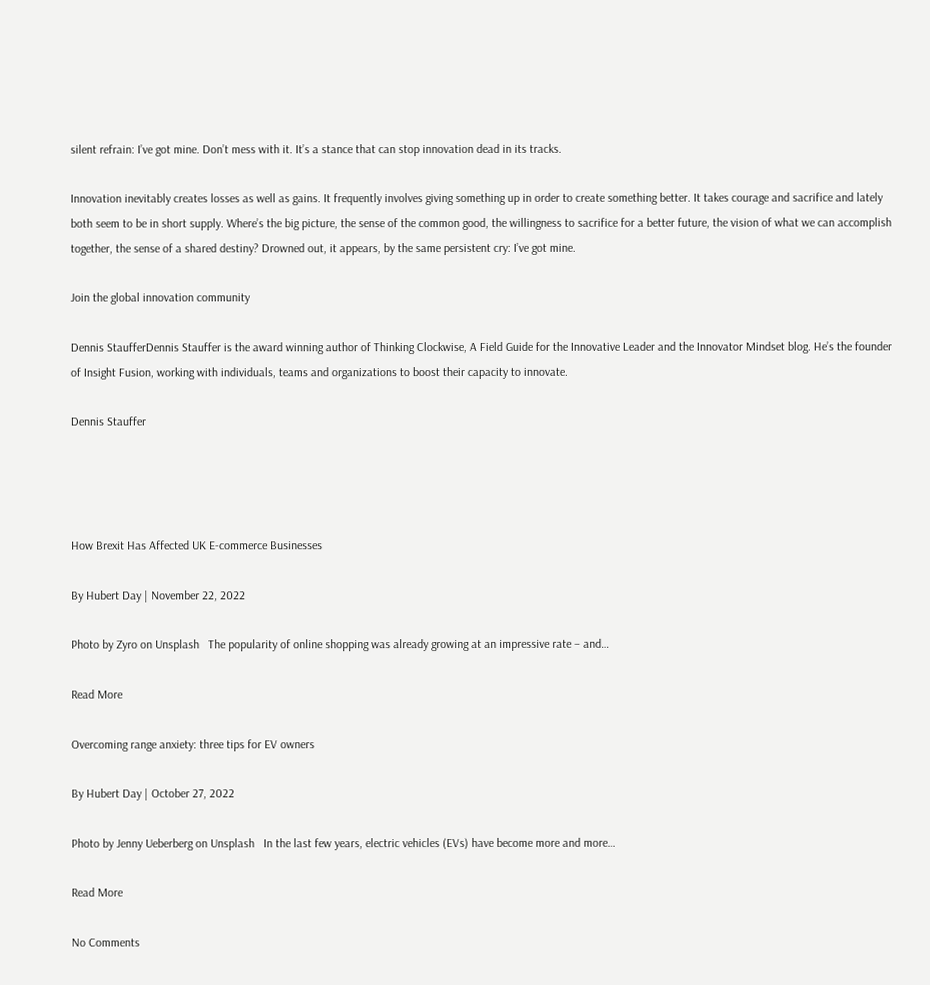silent refrain: I’ve got mine. Don’t mess with it. It’s a stance that can stop innovation dead in its tracks.

Innovation inevitably creates losses as well as gains. It frequently involves giving something up in order to create something better. It takes courage and sacrifice and lately both seem to be in short supply. Where’s the big picture, the sense of the common good, the willingness to sacrifice for a better future, the vision of what we can accomplish together, the sense of a shared destiny? Drowned out, it appears, by the same persistent cry: I’ve got mine.

Join the global innovation community

Dennis StaufferDennis Stauffer is the award winning author of Thinking Clockwise, A Field Guide for the Innovative Leader and the Innovator Mindset blog. He’s the founder of Insight Fusion, working with individuals, teams and organizations to boost their capacity to innovate.

Dennis Stauffer




How Brexit Has Affected UK E-commerce Businesses

By Hubert Day | November 22, 2022

Photo by Zyro on Unsplash   The popularity of online shopping was already growing at an impressive rate – and…

Read More

Overcoming range anxiety: three tips for EV owners

By Hubert Day | October 27, 2022

Photo by Jenny Ueberberg on Unsplash   In the last few years, electric vehicles (EVs) have become more and more…

Read More

No Comments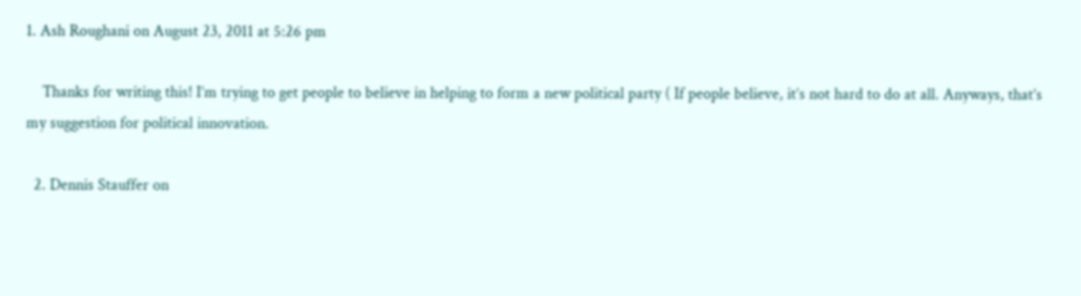1. Ash Roughani on August 23, 2011 at 5:26 pm

    Thanks for writing this! I’m trying to get people to believe in helping to form a new political party ( If people believe, it’s not hard to do at all. Anyways, that’s my suggestion for political innovation.

  2. Dennis Stauffer on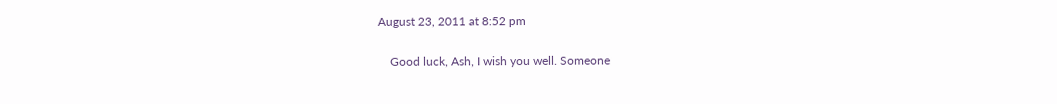August 23, 2011 at 8:52 pm

    Good luck, Ash, I wish you well. Someone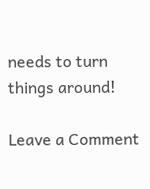needs to turn things around!

Leave a Comment